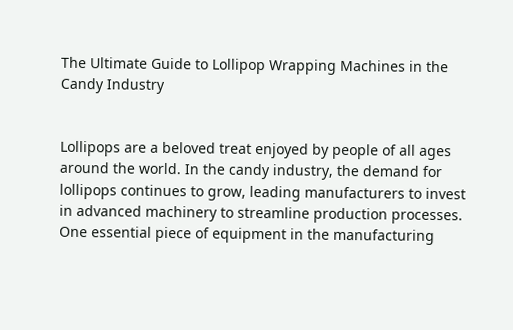The Ultimate Guide to Lollipop Wrapping Machines in the Candy Industry


Lollipops are a beloved treat enjoyed by people of all ages around the world. In the candy industry, the demand for lollipops continues to grow, leading manufacturers to invest in advanced machinery to streamline production processes. One essential piece of equipment in the manufacturing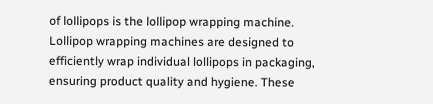of lollipops is the lollipop wrapping machine.
Lollipop wrapping machines are designed to efficiently wrap individual lollipops in packaging, ensuring product quality and hygiene. These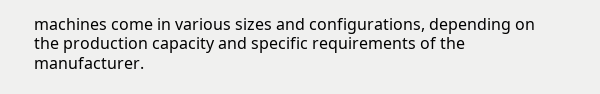machines come in various sizes and configurations, depending on the production capacity and specific requirements of the manufacturer.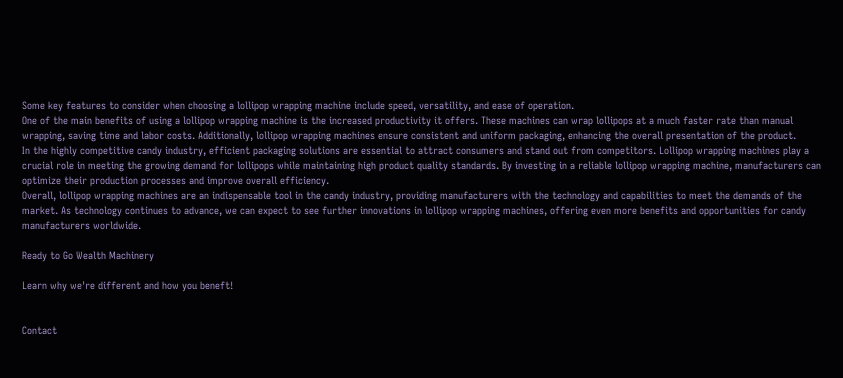Some key features to consider when choosing a lollipop wrapping machine include speed, versatility, and ease of operation.
One of the main benefits of using a lollipop wrapping machine is the increased productivity it offers. These machines can wrap lollipops at a much faster rate than manual wrapping, saving time and labor costs. Additionally, lollipop wrapping machines ensure consistent and uniform packaging, enhancing the overall presentation of the product.
In the highly competitive candy industry, efficient packaging solutions are essential to attract consumers and stand out from competitors. Lollipop wrapping machines play a crucial role in meeting the growing demand for lollipops while maintaining high product quality standards. By investing in a reliable lollipop wrapping machine, manufacturers can optimize their production processes and improve overall efficiency.
Overall, lollipop wrapping machines are an indispensable tool in the candy industry, providing manufacturers with the technology and capabilities to meet the demands of the market. As technology continues to advance, we can expect to see further innovations in lollipop wrapping machines, offering even more benefits and opportunities for candy manufacturers worldwide.

Ready to Go Wealth Machinery

Learn why we're different and how you beneft!


Contact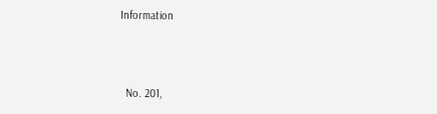Information



  No. 201,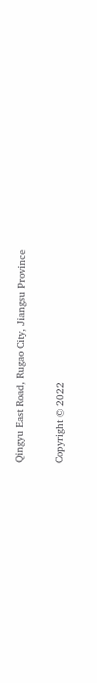Qingyu East Road, Rugao City, Jiangsu Province

Copyright © 2022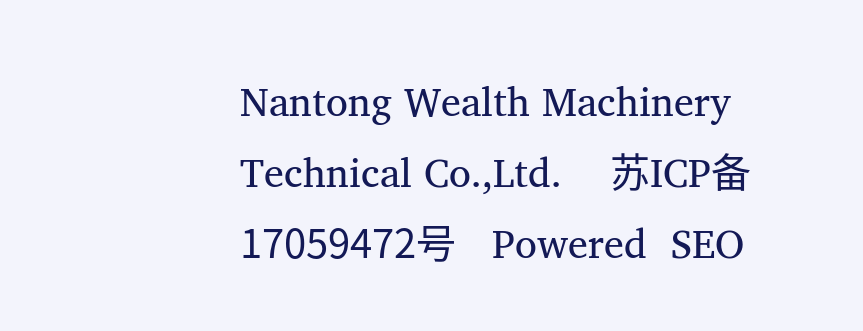Nantong Wealth Machinery Technical Co.,Ltd.    苏ICP备17059472号    Powered  SEO